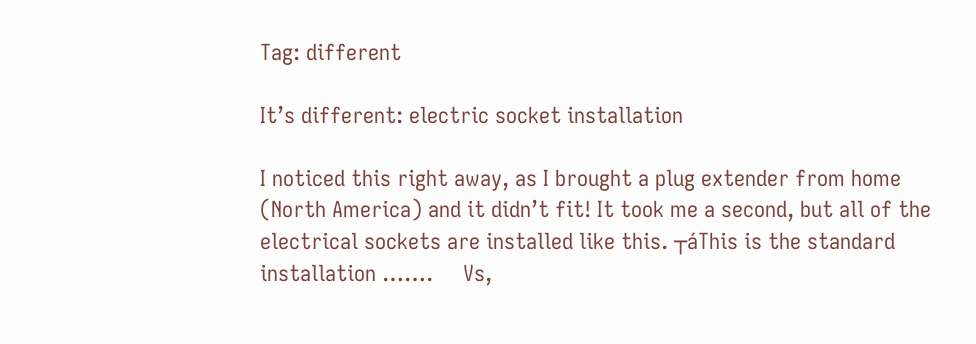Tag: different

It’s different: electric socket installation

I noticed this right away, as I brought a plug extender from home (North America) and it didn’t fit! It took me a second, but all of the electrical sockets are installed like this. ┬áThis is the standard installation …….     Vs,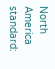North America standard: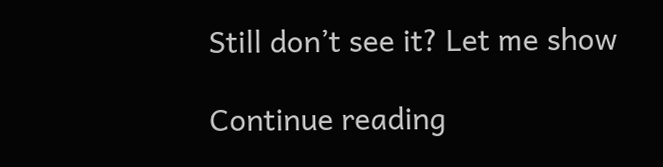Still don’t see it? Let me show

Continue reading